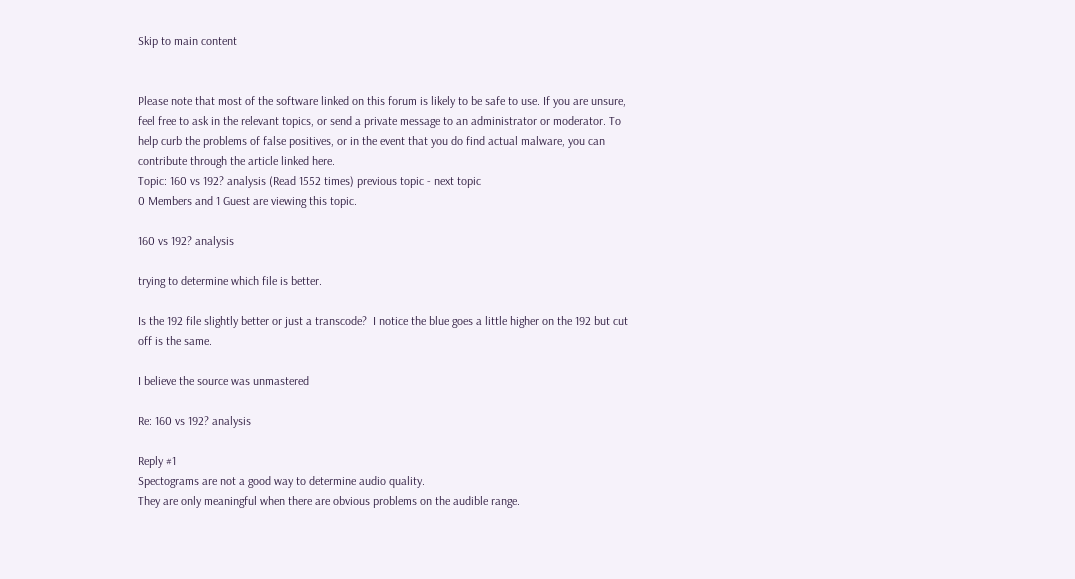Skip to main content


Please note that most of the software linked on this forum is likely to be safe to use. If you are unsure, feel free to ask in the relevant topics, or send a private message to an administrator or moderator. To help curb the problems of false positives, or in the event that you do find actual malware, you can contribute through the article linked here.
Topic: 160 vs 192? analysis (Read 1552 times) previous topic - next topic
0 Members and 1 Guest are viewing this topic.

160 vs 192? analysis

trying to determine which file is better.

Is the 192 file slightly better or just a transcode?  I notice the blue goes a little higher on the 192 but cut off is the same.

I believe the source was unmastered

Re: 160 vs 192? analysis

Reply #1
Spectograms are not a good way to determine audio quality.
They are only meaningful when there are obvious problems on the audible range.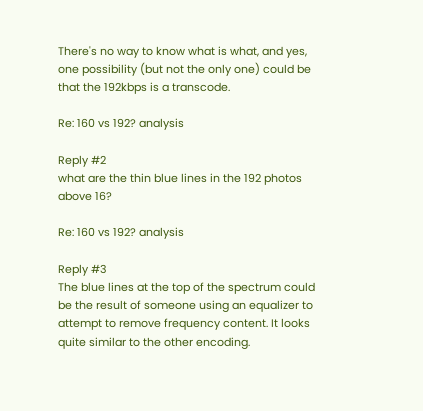There's no way to know what is what, and yes, one possibility (but not the only one) could be that the 192kbps is a transcode.

Re: 160 vs 192? analysis

Reply #2
what are the thin blue lines in the 192 photos above 16?

Re: 160 vs 192? analysis

Reply #3
The blue lines at the top of the spectrum could be the result of someone using an equalizer to attempt to remove frequency content. It looks quite similar to the other encoding.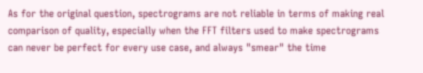As for the original question, spectrograms are not reliable in terms of making real comparison of quality, especially when the FFT filters used to make spectrograms can never be perfect for every use case, and always "smear" the time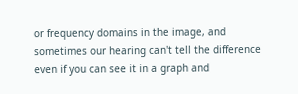or frequency domains in the image, and sometimes our hearing can't tell the difference even if you can see it in a graph and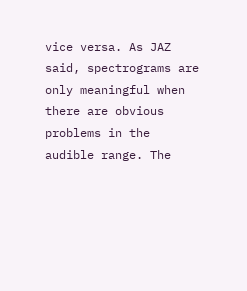vice versa. As JAZ said, spectrograms are only meaningful when there are obvious problems in the audible range. The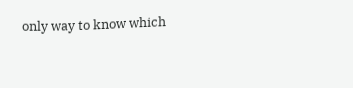only way to know which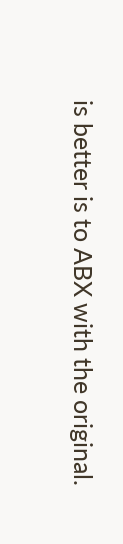is better is to ABX with the original.